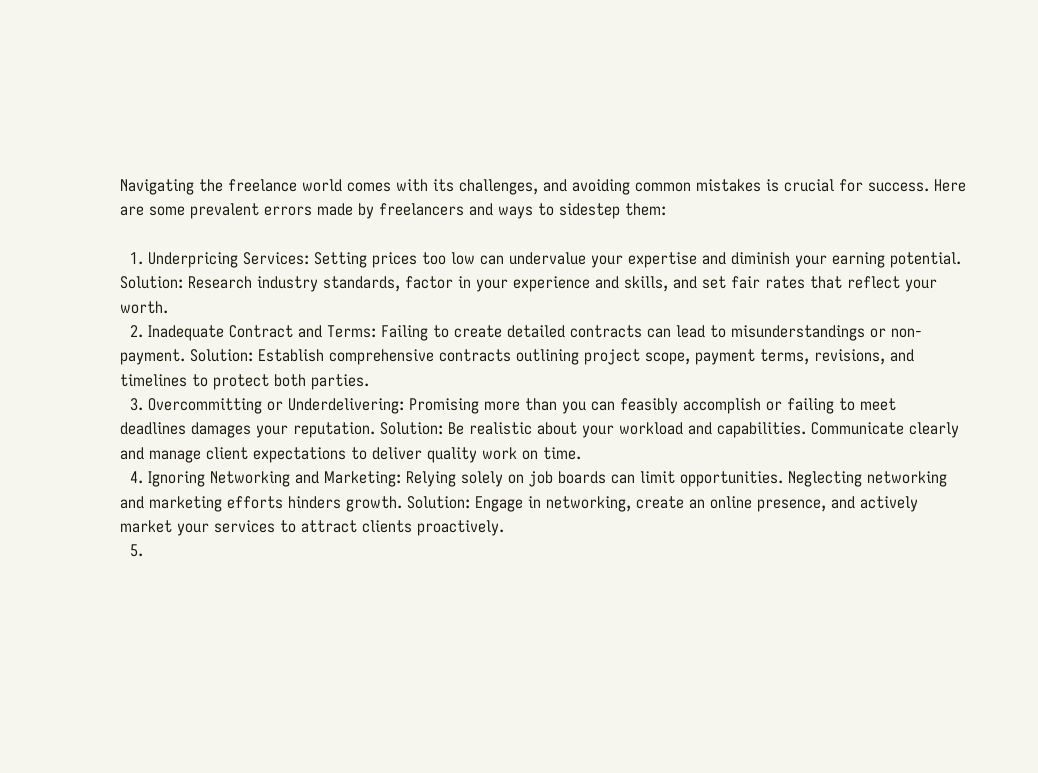Navigating the freelance world comes with its challenges, and avoiding common mistakes is crucial for success. Here are some prevalent errors made by freelancers and ways to sidestep them:

  1. Underpricing Services: Setting prices too low can undervalue your expertise and diminish your earning potential. Solution: Research industry standards, factor in your experience and skills, and set fair rates that reflect your worth.
  2. Inadequate Contract and Terms: Failing to create detailed contracts can lead to misunderstandings or non-payment. Solution: Establish comprehensive contracts outlining project scope, payment terms, revisions, and timelines to protect both parties.
  3. Overcommitting or Underdelivering: Promising more than you can feasibly accomplish or failing to meet deadlines damages your reputation. Solution: Be realistic about your workload and capabilities. Communicate clearly and manage client expectations to deliver quality work on time.
  4. Ignoring Networking and Marketing: Relying solely on job boards can limit opportunities. Neglecting networking and marketing efforts hinders growth. Solution: Engage in networking, create an online presence, and actively market your services to attract clients proactively.
  5.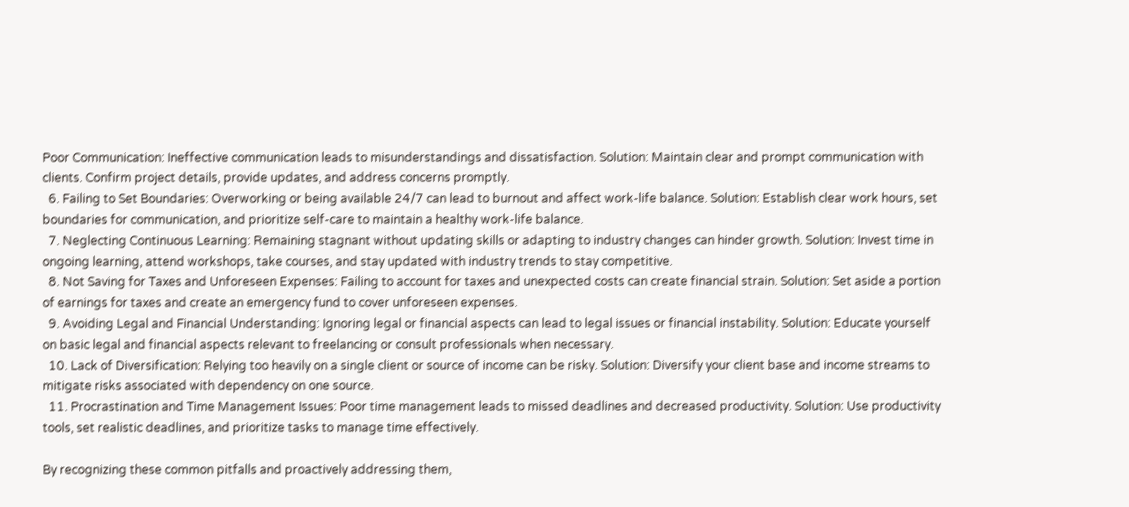Poor Communication: Ineffective communication leads to misunderstandings and dissatisfaction. Solution: Maintain clear and prompt communication with clients. Confirm project details, provide updates, and address concerns promptly.
  6. Failing to Set Boundaries: Overworking or being available 24/7 can lead to burnout and affect work-life balance. Solution: Establish clear work hours, set boundaries for communication, and prioritize self-care to maintain a healthy work-life balance.
  7. Neglecting Continuous Learning: Remaining stagnant without updating skills or adapting to industry changes can hinder growth. Solution: Invest time in ongoing learning, attend workshops, take courses, and stay updated with industry trends to stay competitive.
  8. Not Saving for Taxes and Unforeseen Expenses: Failing to account for taxes and unexpected costs can create financial strain. Solution: Set aside a portion of earnings for taxes and create an emergency fund to cover unforeseen expenses.
  9. Avoiding Legal and Financial Understanding: Ignoring legal or financial aspects can lead to legal issues or financial instability. Solution: Educate yourself on basic legal and financial aspects relevant to freelancing or consult professionals when necessary.
  10. Lack of Diversification: Relying too heavily on a single client or source of income can be risky. Solution: Diversify your client base and income streams to mitigate risks associated with dependency on one source.
  11. Procrastination and Time Management Issues: Poor time management leads to missed deadlines and decreased productivity. Solution: Use productivity tools, set realistic deadlines, and prioritize tasks to manage time effectively.

By recognizing these common pitfalls and proactively addressing them,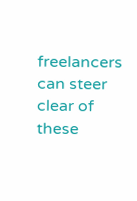freelancers can steer clear of these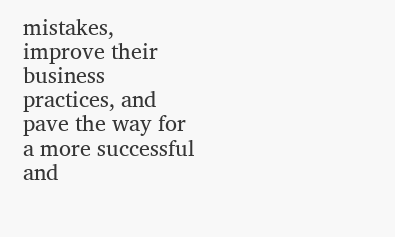mistakes, improve their business practices, and pave the way for a more successful and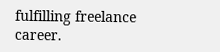fulfilling freelance career.